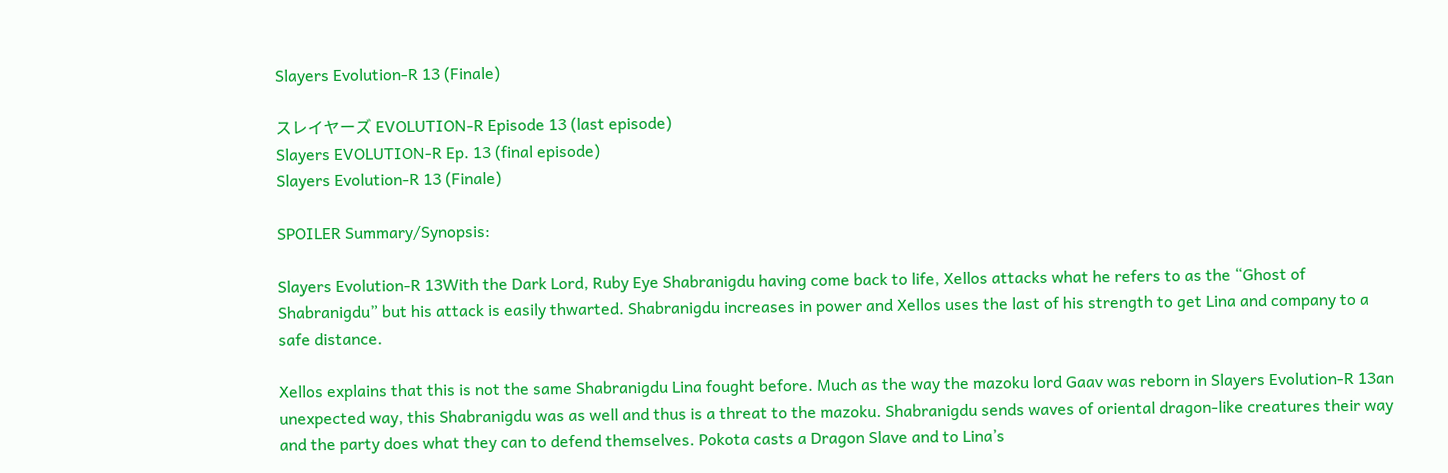Slayers Evolution-R 13 (Finale)

スレイヤーズ EVOLUTION-R Episode 13 (last episode)
Slayers EVOLUTION-R Ep. 13 (final episode)
Slayers Evolution-R 13 (Finale)

SPOILER Summary/Synopsis:

Slayers Evolution-R 13With the Dark Lord, Ruby Eye Shabranigdu having come back to life, Xellos attacks what he refers to as the “Ghost of Shabranigdu” but his attack is easily thwarted. Shabranigdu increases in power and Xellos uses the last of his strength to get Lina and company to a safe distance.

Xellos explains that this is not the same Shabranigdu Lina fought before. Much as the way the mazoku lord Gaav was reborn in Slayers Evolution-R 13an unexpected way, this Shabranigdu was as well and thus is a threat to the mazoku. Shabranigdu sends waves of oriental dragon-like creatures their way and the party does what they can to defend themselves. Pokota casts a Dragon Slave and to Lina’s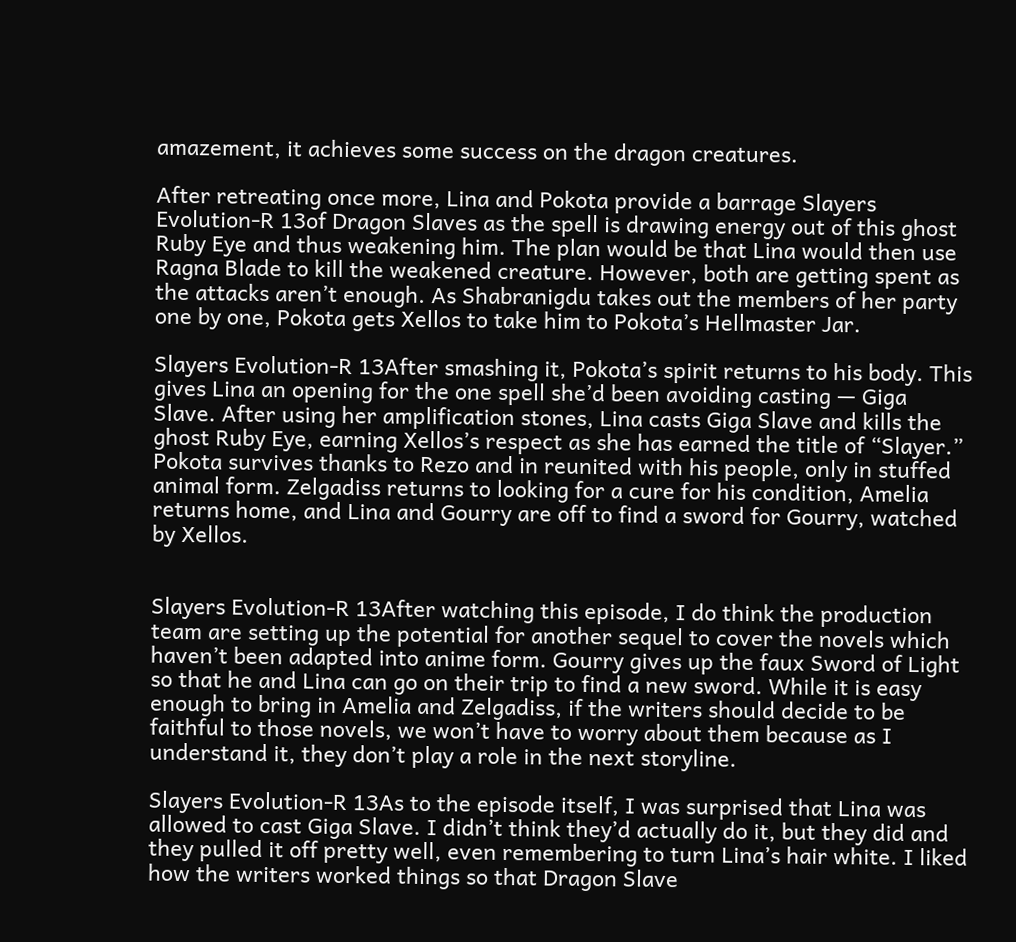amazement, it achieves some success on the dragon creatures.

After retreating once more, Lina and Pokota provide a barrage Slayers Evolution-R 13of Dragon Slaves as the spell is drawing energy out of this ghost Ruby Eye and thus weakening him. The plan would be that Lina would then use Ragna Blade to kill the weakened creature. However, both are getting spent as the attacks aren’t enough. As Shabranigdu takes out the members of her party one by one, Pokota gets Xellos to take him to Pokota’s Hellmaster Jar.

Slayers Evolution-R 13After smashing it, Pokota’s spirit returns to his body. This gives Lina an opening for the one spell she’d been avoiding casting — Giga Slave. After using her amplification stones, Lina casts Giga Slave and kills the ghost Ruby Eye, earning Xellos’s respect as she has earned the title of “Slayer.” Pokota survives thanks to Rezo and in reunited with his people, only in stuffed animal form. Zelgadiss returns to looking for a cure for his condition, Amelia returns home, and Lina and Gourry are off to find a sword for Gourry, watched by Xellos.


Slayers Evolution-R 13After watching this episode, I do think the production team are setting up the potential for another sequel to cover the novels which haven’t been adapted into anime form. Gourry gives up the faux Sword of Light so that he and Lina can go on their trip to find a new sword. While it is easy enough to bring in Amelia and Zelgadiss, if the writers should decide to be faithful to those novels, we won’t have to worry about them because as I understand it, they don’t play a role in the next storyline.

Slayers Evolution-R 13As to the episode itself, I was surprised that Lina was allowed to cast Giga Slave. I didn’t think they’d actually do it, but they did and they pulled it off pretty well, even remembering to turn Lina’s hair white. I liked how the writers worked things so that Dragon Slave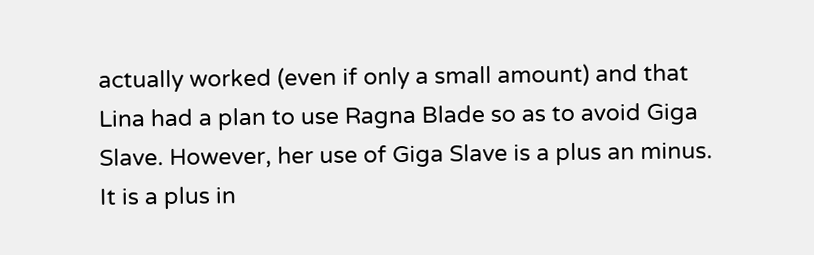actually worked (even if only a small amount) and that Lina had a plan to use Ragna Blade so as to avoid Giga Slave. However, her use of Giga Slave is a plus an minus. It is a plus in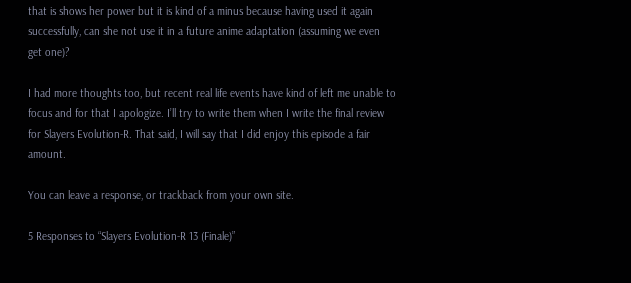that is shows her power but it is kind of a minus because having used it again successfully, can she not use it in a future anime adaptation (assuming we even get one)?

I had more thoughts too, but recent real life events have kind of left me unable to focus and for that I apologize. I’ll try to write them when I write the final review for Slayers Evolution-R. That said, I will say that I did enjoy this episode a fair amount.

You can leave a response, or trackback from your own site.

5 Responses to “Slayers Evolution-R 13 (Finale)”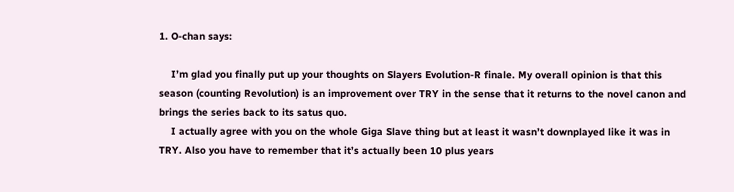1. O-chan says:

    I’m glad you finally put up your thoughts on Slayers Evolution-R finale. My overall opinion is that this season (counting Revolution) is an improvement over TRY in the sense that it returns to the novel canon and brings the series back to its satus quo.
    I actually agree with you on the whole Giga Slave thing but at least it wasn’t downplayed like it was in TRY. Also you have to remember that it’s actually been 10 plus years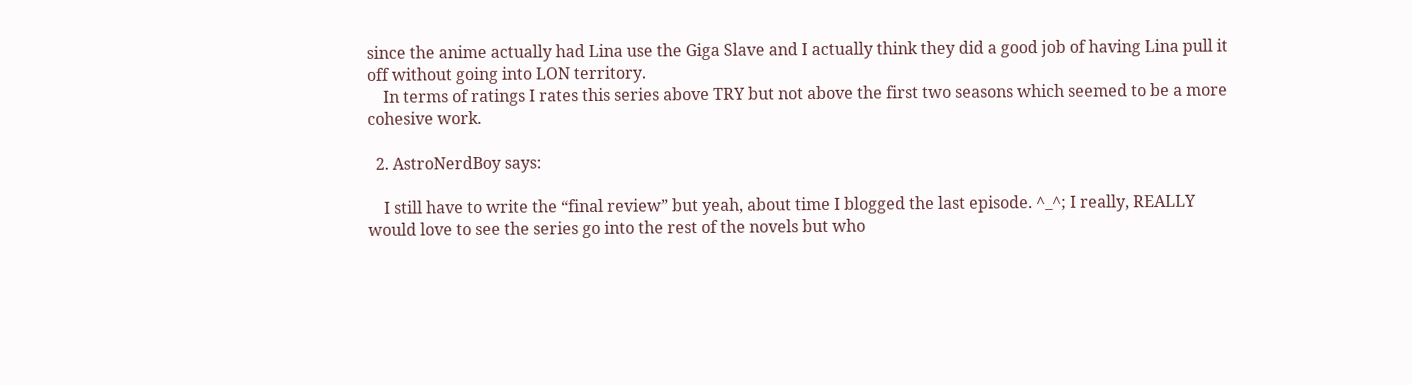since the anime actually had Lina use the Giga Slave and I actually think they did a good job of having Lina pull it off without going into LON territory.
    In terms of ratings I rates this series above TRY but not above the first two seasons which seemed to be a more cohesive work.

  2. AstroNerdBoy says:

    I still have to write the “final review” but yeah, about time I blogged the last episode. ^_^; I really, REALLY would love to see the series go into the rest of the novels but who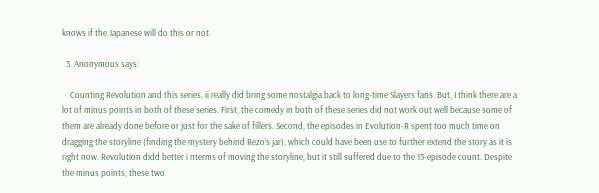knows if the Japanese will do this or not.

  3. Anonymous says:

    Counting Revolution and this series, ii really did bring some nostalgia back to long-time Slayers fans. But, I think there are a lot of minus points in both of these series. First, the comedy in both of these series did not work out well because some of them are already done before or just for the sake of fillers. Second, the episodes in Evolution-R spent too much time on dragging the storyline (finding the mystery behind Rezo’s jar), which could have been use to further extend the story as it is right now. Revolution didd better i nterms of moving the storyline, but it still suffered due to the 13-episode count. Despite the minus points, these two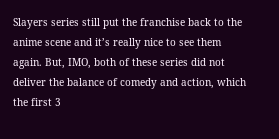Slayers series still put the franchise back to the anime scene and it’s really nice to see them again. But, IMO, both of these series did not deliver the balance of comedy and action, which the first 3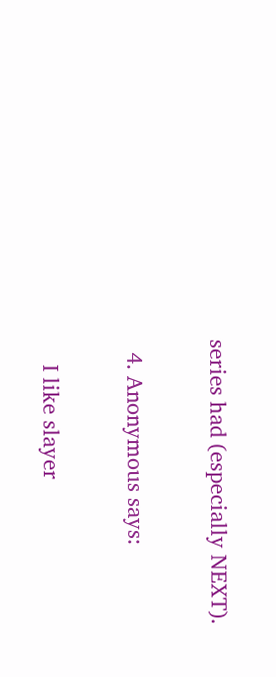series had (especially NEXT).

  4. Anonymous says:

    I like slayer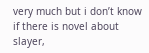very much but i don’t know if there is novel about slayer,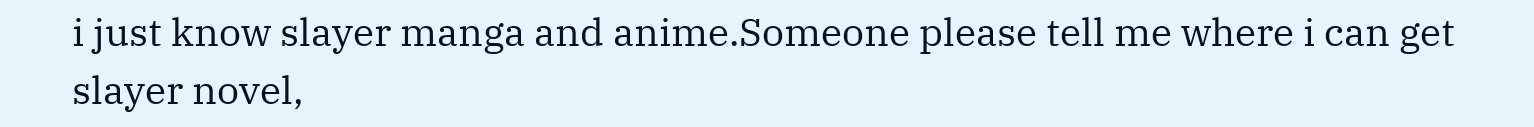i just know slayer manga and anime.Someone please tell me where i can get slayer novel,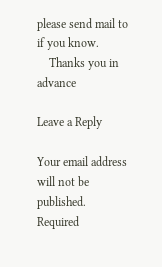please send mail to if you know.
    Thanks you in advance

Leave a Reply

Your email address will not be published. Required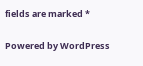fields are marked *

Powered by WordPress